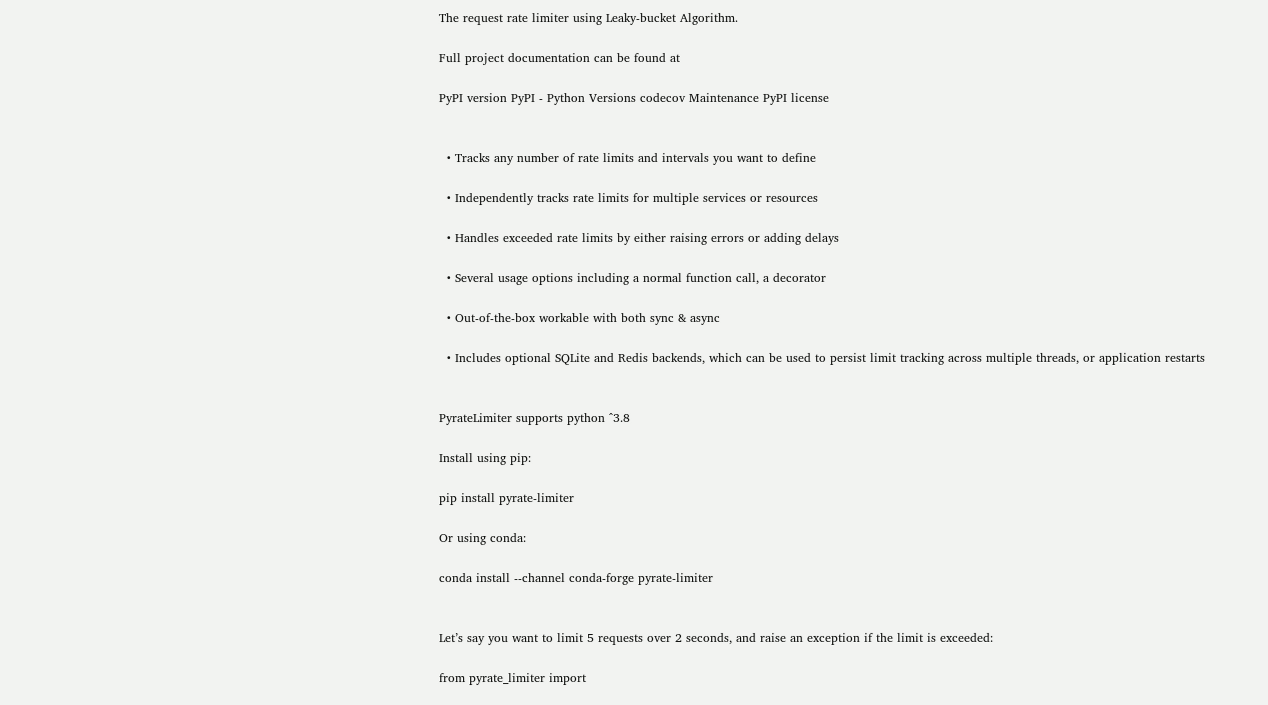The request rate limiter using Leaky-bucket Algorithm.

Full project documentation can be found at

PyPI version PyPI - Python Versions codecov Maintenance PyPI license


  • Tracks any number of rate limits and intervals you want to define

  • Independently tracks rate limits for multiple services or resources

  • Handles exceeded rate limits by either raising errors or adding delays

  • Several usage options including a normal function call, a decorator

  • Out-of-the-box workable with both sync & async

  • Includes optional SQLite and Redis backends, which can be used to persist limit tracking across multiple threads, or application restarts


PyrateLimiter supports python ^3.8

Install using pip:

pip install pyrate-limiter

Or using conda:

conda install --channel conda-forge pyrate-limiter


Let’s say you want to limit 5 requests over 2 seconds, and raise an exception if the limit is exceeded:

from pyrate_limiter import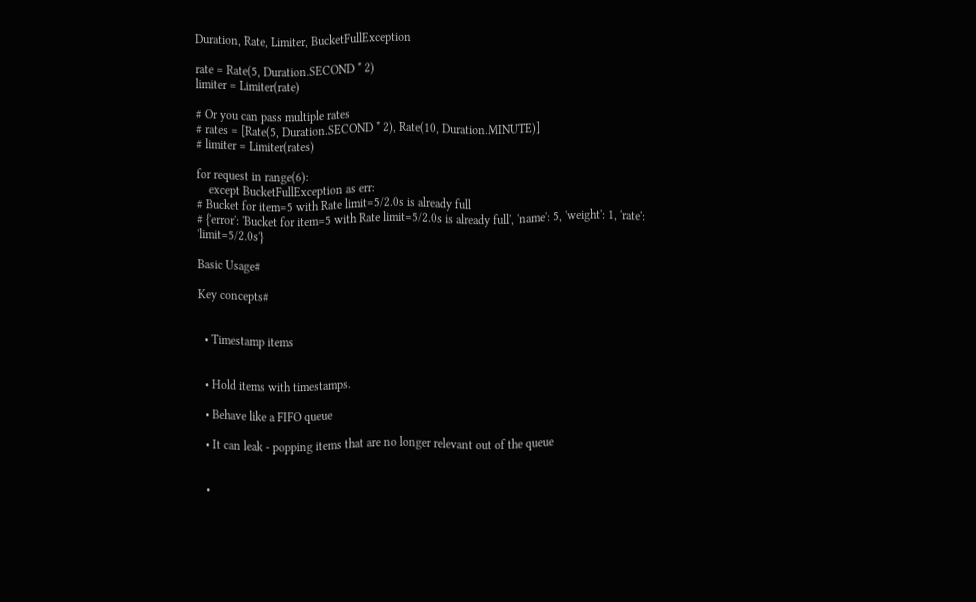Duration, Rate, Limiter, BucketFullException

rate = Rate(5, Duration.SECOND * 2)
limiter = Limiter(rate)

# Or you can pass multiple rates
# rates = [Rate(5, Duration.SECOND * 2), Rate(10, Duration.MINUTE)]
# limiter = Limiter(rates)

for request in range(6):
    except BucketFullException as err:
# Bucket for item=5 with Rate limit=5/2.0s is already full
# {'error': 'Bucket for item=5 with Rate limit=5/2.0s is already full', 'name': 5, 'weight': 1, 'rate': 'limit=5/2.0s'}

Basic Usage#

Key concepts#


  • Timestamp items


  • Hold items with timestamps.

  • Behave like a FIFO queue

  • It can leak - popping items that are no longer relevant out of the queue


  •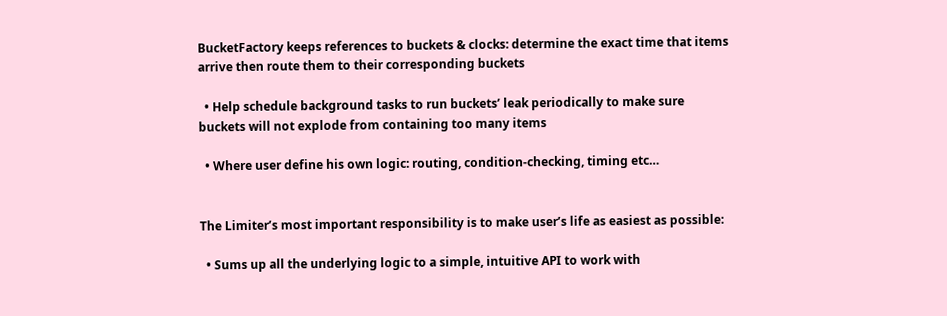BucketFactory keeps references to buckets & clocks: determine the exact time that items arrive then route them to their corresponding buckets

  • Help schedule background tasks to run buckets’ leak periodically to make sure buckets will not explode from containing too many items

  • Where user define his own logic: routing, condition-checking, timing etc…


The Limiter’s most important responsibility is to make user’s life as easiest as possible:

  • Sums up all the underlying logic to a simple, intuitive API to work with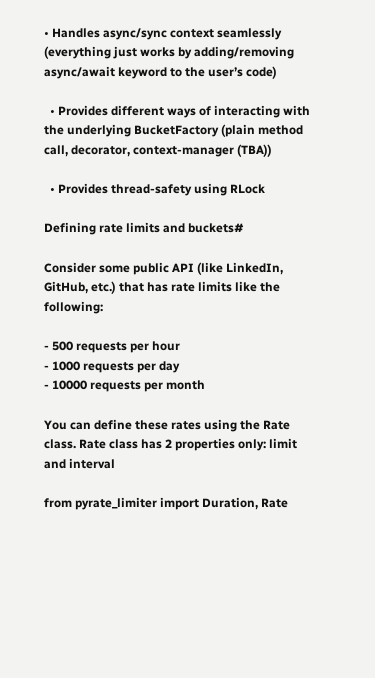• Handles async/sync context seamlessly (everything just works by adding/removing async/await keyword to the user’s code)

  • Provides different ways of interacting with the underlying BucketFactory (plain method call, decorator, context-manager (TBA))

  • Provides thread-safety using RLock

Defining rate limits and buckets#

Consider some public API (like LinkedIn, GitHub, etc.) that has rate limits like the following:

- 500 requests per hour
- 1000 requests per day
- 10000 requests per month

You can define these rates using the Rate class. Rate class has 2 properties only: limit and interval

from pyrate_limiter import Duration, Rate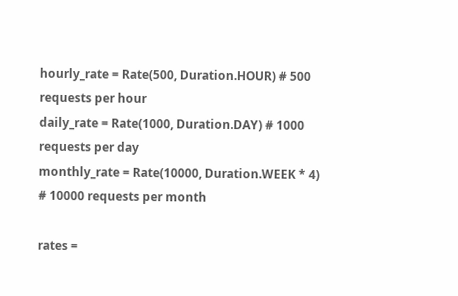hourly_rate = Rate(500, Duration.HOUR) # 500 requests per hour
daily_rate = Rate(1000, Duration.DAY) # 1000 requests per day
monthly_rate = Rate(10000, Duration.WEEK * 4) # 10000 requests per month

rates =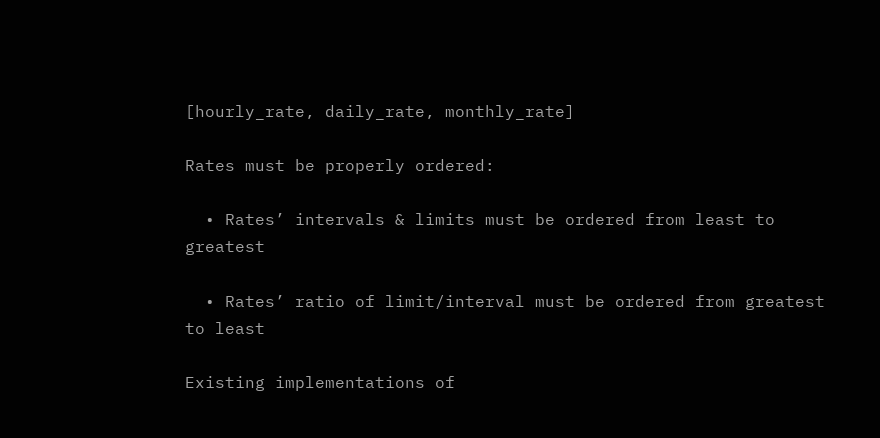[hourly_rate, daily_rate, monthly_rate]

Rates must be properly ordered:

  • Rates’ intervals & limits must be ordered from least to greatest

  • Rates’ ratio of limit/interval must be ordered from greatest to least

Existing implementations of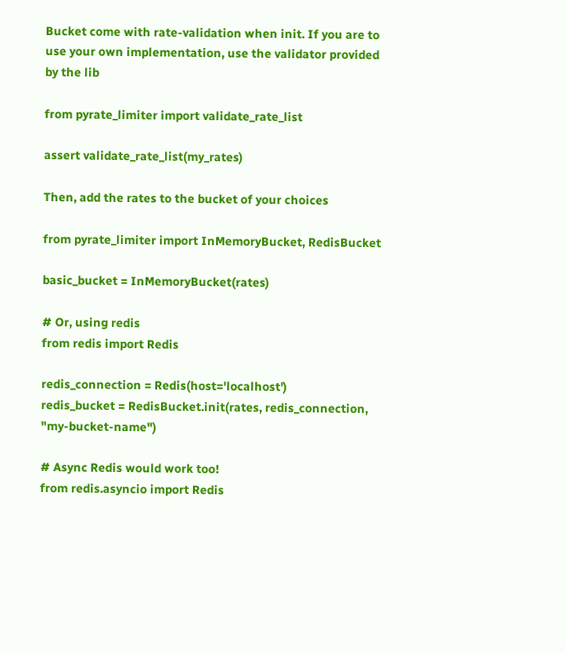Bucket come with rate-validation when init. If you are to use your own implementation, use the validator provided by the lib

from pyrate_limiter import validate_rate_list

assert validate_rate_list(my_rates)

Then, add the rates to the bucket of your choices

from pyrate_limiter import InMemoryBucket, RedisBucket

basic_bucket = InMemoryBucket(rates)

# Or, using redis
from redis import Redis

redis_connection = Redis(host='localhost')
redis_bucket = RedisBucket.init(rates, redis_connection, "my-bucket-name")

# Async Redis would work too!
from redis.asyncio import Redis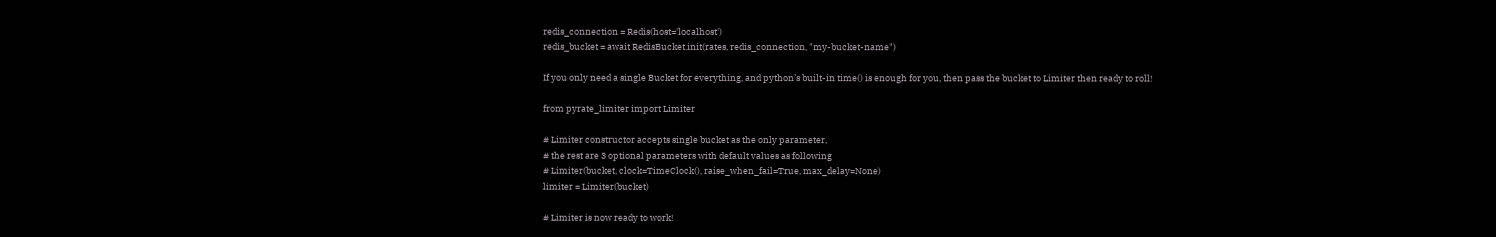redis_connection = Redis(host='localhost')
redis_bucket = await RedisBucket.init(rates, redis_connection, "my-bucket-name")

If you only need a single Bucket for everything, and python’s built-in time() is enough for you, then pass the bucket to Limiter then ready to roll!

from pyrate_limiter import Limiter

# Limiter constructor accepts single bucket as the only parameter,
# the rest are 3 optional parameters with default values as following
# Limiter(bucket, clock=TimeClock(), raise_when_fail=True, max_delay=None)
limiter = Limiter(bucket)

# Limiter is now ready to work!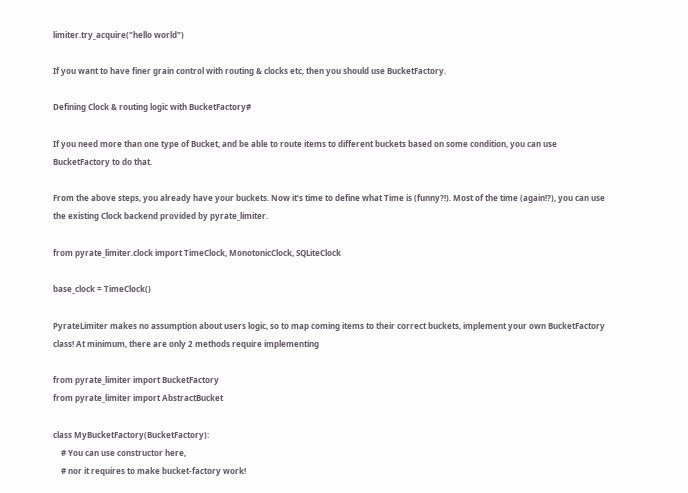limiter.try_acquire("hello world")

If you want to have finer grain control with routing & clocks etc, then you should use BucketFactory.

Defining Clock & routing logic with BucketFactory#

If you need more than one type of Bucket, and be able to route items to different buckets based on some condition, you can use BucketFactory to do that.

From the above steps, you already have your buckets. Now it’s time to define what Time is (funny?!). Most of the time (again!?), you can use the existing Clock backend provided by pyrate_limiter.

from pyrate_limiter.clock import TimeClock, MonotonicClock, SQLiteClock

base_clock = TimeClock()

PyrateLimiter makes no assumption about users logic, so to map coming items to their correct buckets, implement your own BucketFactory class! At minimum, there are only 2 methods require implementing

from pyrate_limiter import BucketFactory
from pyrate_limiter import AbstractBucket

class MyBucketFactory(BucketFactory):
    # You can use constructor here,
    # nor it requires to make bucket-factory work!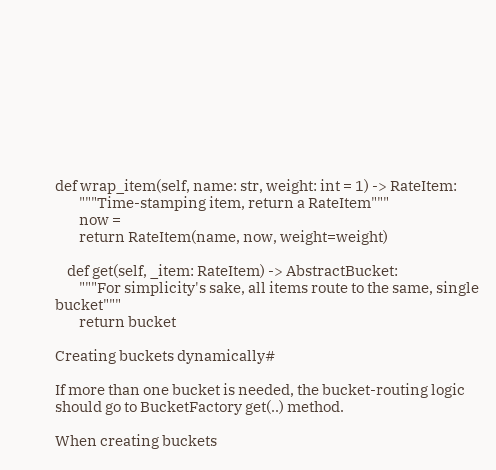def wrap_item(self, name: str, weight: int = 1) -> RateItem:
        """Time-stamping item, return a RateItem"""
        now =
        return RateItem(name, now, weight=weight)

    def get(self, _item: RateItem) -> AbstractBucket:
        """For simplicity's sake, all items route to the same, single bucket"""
        return bucket

Creating buckets dynamically#

If more than one bucket is needed, the bucket-routing logic should go to BucketFactory get(..) method.

When creating buckets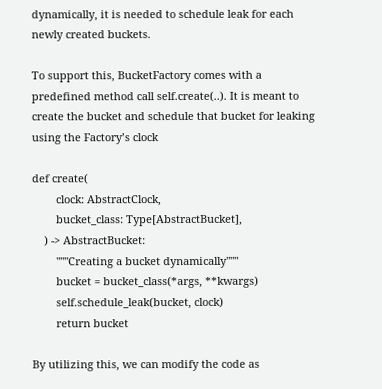dynamically, it is needed to schedule leak for each newly created buckets.

To support this, BucketFactory comes with a predefined method call self.create(..). It is meant to create the bucket and schedule that bucket for leaking using the Factory’s clock

def create(
        clock: AbstractClock,
        bucket_class: Type[AbstractBucket],
    ) -> AbstractBucket:
        """Creating a bucket dynamically"""
        bucket = bucket_class(*args, **kwargs)
        self.schedule_leak(bucket, clock)
        return bucket

By utilizing this, we can modify the code as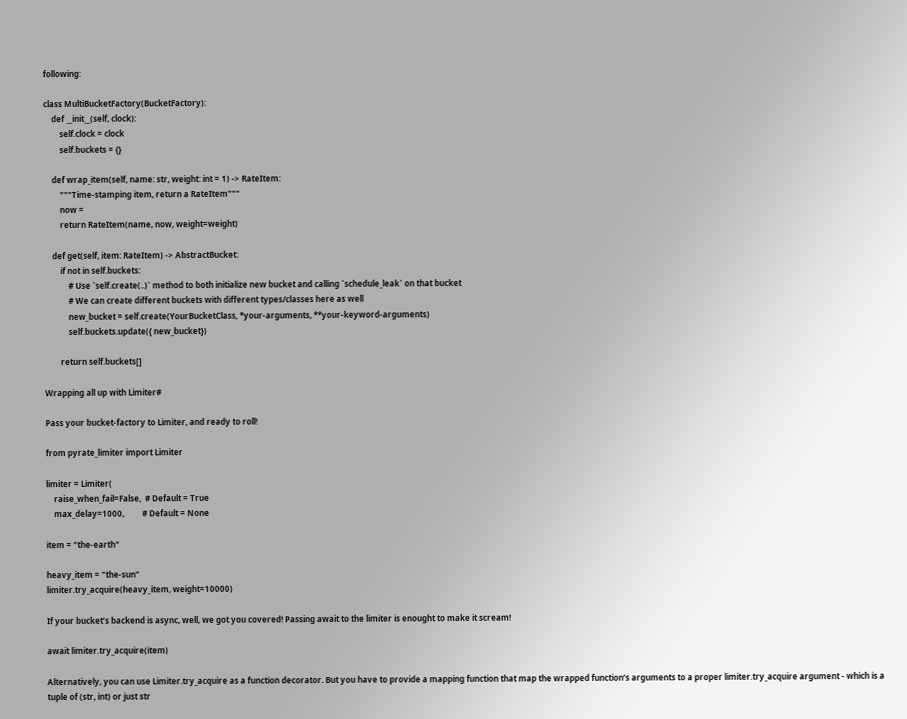following:

class MultiBucketFactory(BucketFactory):
    def __init__(self, clock):
        self.clock = clock
        self.buckets = {}

    def wrap_item(self, name: str, weight: int = 1) -> RateItem:
        """Time-stamping item, return a RateItem"""
        now =
        return RateItem(name, now, weight=weight)

    def get(self, item: RateItem) -> AbstractBucket:
        if not in self.buckets:
            # Use `self.create(..)` method to both initialize new bucket and calling `schedule_leak` on that bucket
            # We can create different buckets with different types/classes here as well
            new_bucket = self.create(YourBucketClass, *your-arguments, **your-keyword-arguments)
            self.buckets.update({ new_bucket})

        return self.buckets[]

Wrapping all up with Limiter#

Pass your bucket-factory to Limiter, and ready to roll!

from pyrate_limiter import Limiter

limiter = Limiter(
    raise_when_fail=False,  # Default = True
    max_delay=1000,         # Default = None

item = "the-earth"

heavy_item = "the-sun"
limiter.try_acquire(heavy_item, weight=10000)

If your bucket’s backend is async, well, we got you covered! Passing await to the limiter is enought to make it scream!

await limiter.try_acquire(item)

Alternatively, you can use Limiter.try_acquire as a function decorator. But you have to provide a mapping function that map the wrapped function’s arguments to a proper limiter.try_acquire argument - which is a tuple of (str, int) or just str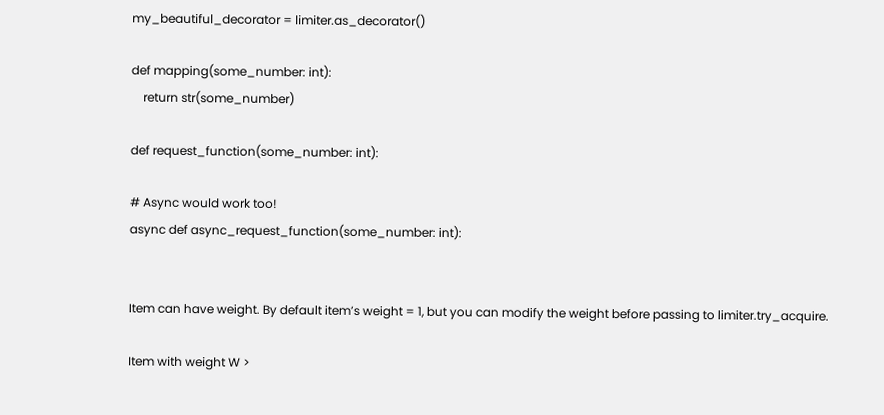my_beautiful_decorator = limiter.as_decorator()

def mapping(some_number: int):
    return str(some_number)

def request_function(some_number: int):

# Async would work too!
async def async_request_function(some_number: int):


Item can have weight. By default item’s weight = 1, but you can modify the weight before passing to limiter.try_acquire.

Item with weight W >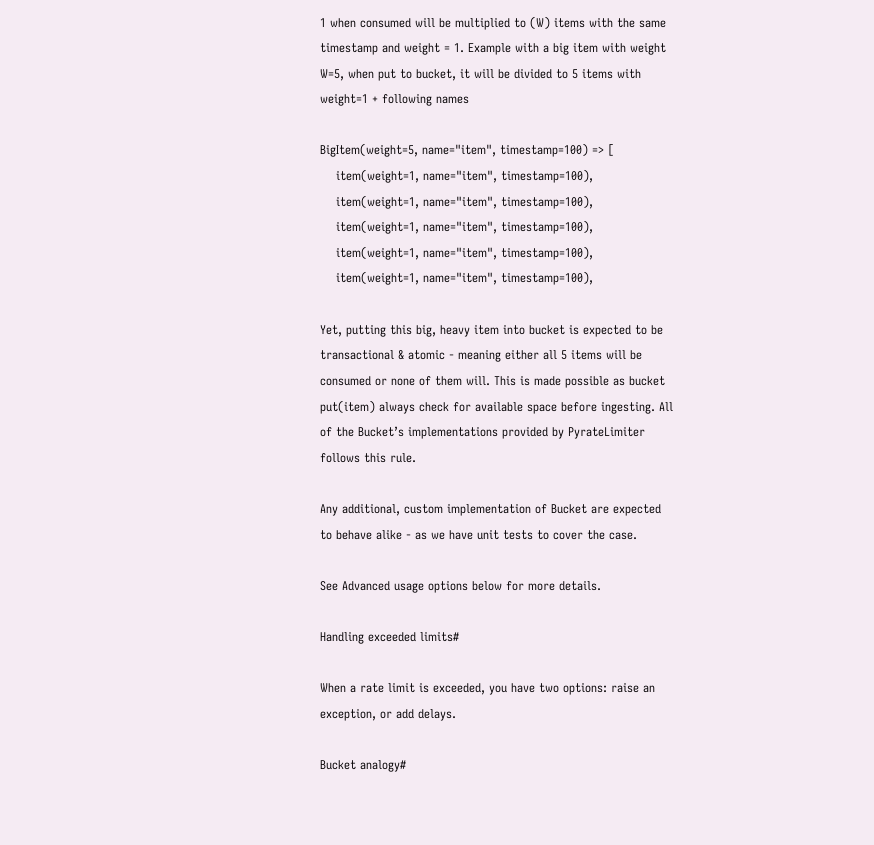1 when consumed will be multiplied to (W) items with the same timestamp and weight = 1. Example with a big item with weight W=5, when put to bucket, it will be divided to 5 items with weight=1 + following names

BigItem(weight=5, name="item", timestamp=100) => [
    item(weight=1, name="item", timestamp=100),
    item(weight=1, name="item", timestamp=100),
    item(weight=1, name="item", timestamp=100),
    item(weight=1, name="item", timestamp=100),
    item(weight=1, name="item", timestamp=100),

Yet, putting this big, heavy item into bucket is expected to be transactional & atomic - meaning either all 5 items will be consumed or none of them will. This is made possible as bucket put(item) always check for available space before ingesting. All of the Bucket’s implementations provided by PyrateLimiter follows this rule.

Any additional, custom implementation of Bucket are expected to behave alike - as we have unit tests to cover the case.

See Advanced usage options below for more details.

Handling exceeded limits#

When a rate limit is exceeded, you have two options: raise an exception, or add delays.

Bucket analogy#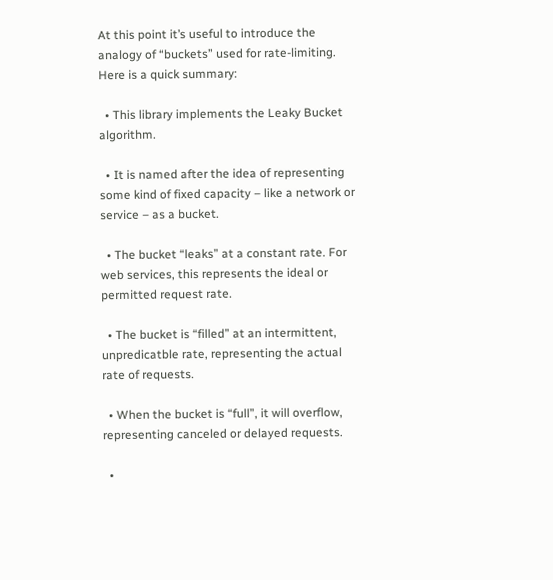At this point it’s useful to introduce the analogy of “buckets” used for rate-limiting. Here is a quick summary:

  • This library implements the Leaky Bucket algorithm.

  • It is named after the idea of representing some kind of fixed capacity – like a network or service – as a bucket.

  • The bucket “leaks” at a constant rate. For web services, this represents the ideal or permitted request rate.

  • The bucket is “filled” at an intermittent, unpredicatble rate, representing the actual rate of requests.

  • When the bucket is “full”, it will overflow, representing canceled or delayed requests.

  •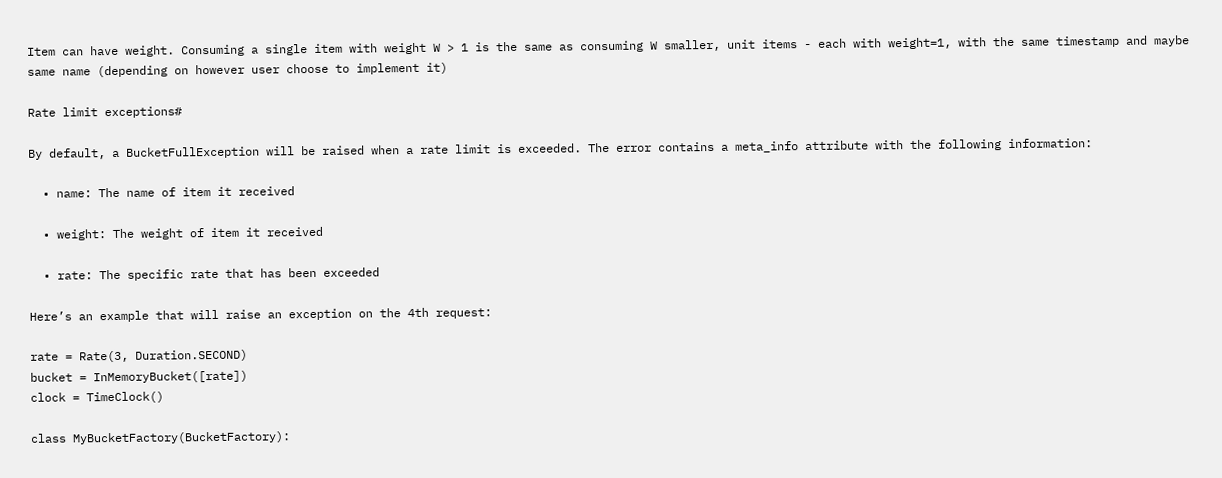Item can have weight. Consuming a single item with weight W > 1 is the same as consuming W smaller, unit items - each with weight=1, with the same timestamp and maybe same name (depending on however user choose to implement it)

Rate limit exceptions#

By default, a BucketFullException will be raised when a rate limit is exceeded. The error contains a meta_info attribute with the following information:

  • name: The name of item it received

  • weight: The weight of item it received

  • rate: The specific rate that has been exceeded

Here’s an example that will raise an exception on the 4th request:

rate = Rate(3, Duration.SECOND)
bucket = InMemoryBucket([rate])
clock = TimeClock()

class MyBucketFactory(BucketFactory):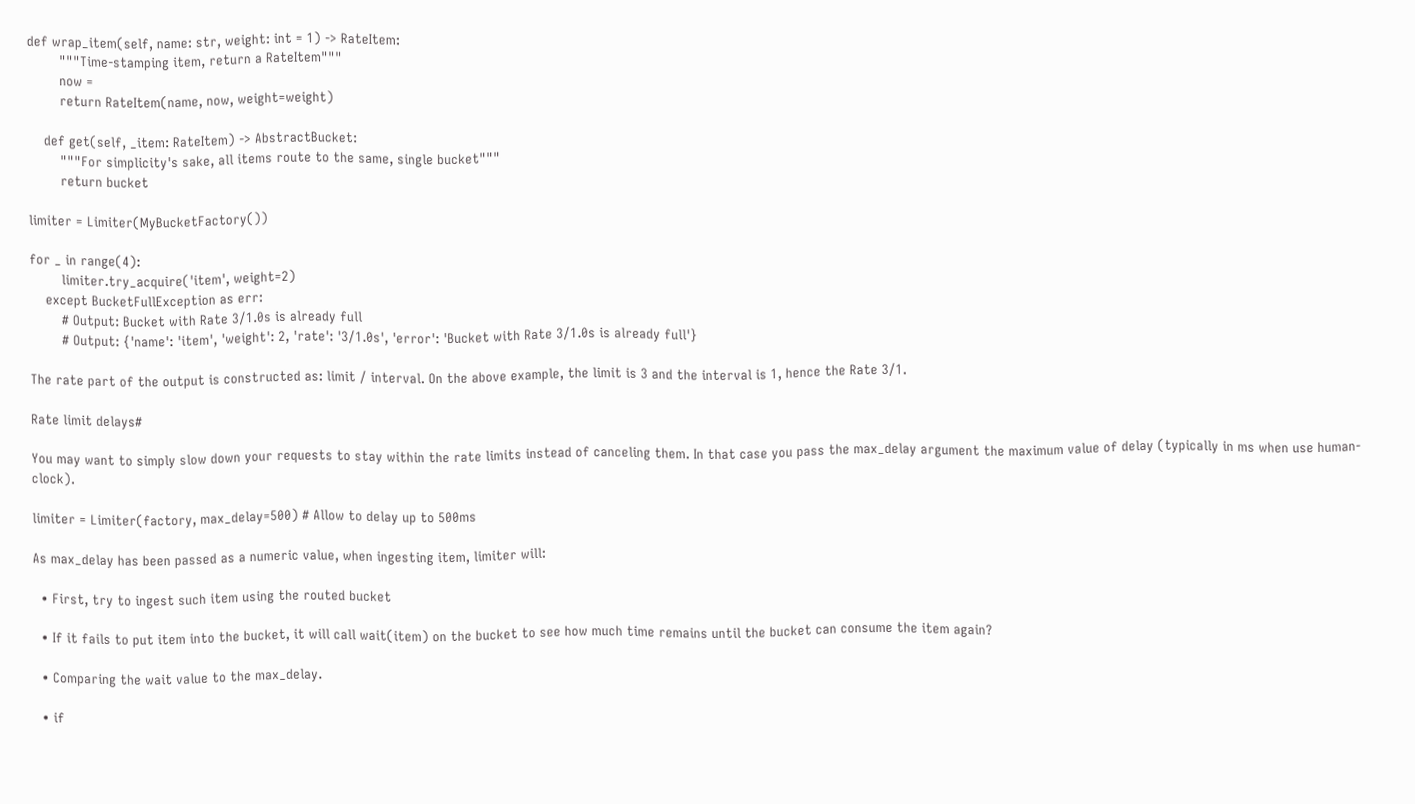def wrap_item(self, name: str, weight: int = 1) -> RateItem:
        """Time-stamping item, return a RateItem"""
        now =
        return RateItem(name, now, weight=weight)

    def get(self, _item: RateItem) -> AbstractBucket:
        """For simplicity's sake, all items route to the same, single bucket"""
        return bucket

limiter = Limiter(MyBucketFactory())

for _ in range(4):
        limiter.try_acquire('item', weight=2)
    except BucketFullException as err:
        # Output: Bucket with Rate 3/1.0s is already full
        # Output: {'name': 'item', 'weight': 2, 'rate': '3/1.0s', 'error': 'Bucket with Rate 3/1.0s is already full'}

The rate part of the output is constructed as: limit / interval. On the above example, the limit is 3 and the interval is 1, hence the Rate 3/1.

Rate limit delays#

You may want to simply slow down your requests to stay within the rate limits instead of canceling them. In that case you pass the max_delay argument the maximum value of delay (typically in ms when use human-clock).

limiter = Limiter(factory, max_delay=500) # Allow to delay up to 500ms

As max_delay has been passed as a numeric value, when ingesting item, limiter will:

  • First, try to ingest such item using the routed bucket

  • If it fails to put item into the bucket, it will call wait(item) on the bucket to see how much time remains until the bucket can consume the item again?

  • Comparing the wait value to the max_delay.

  • if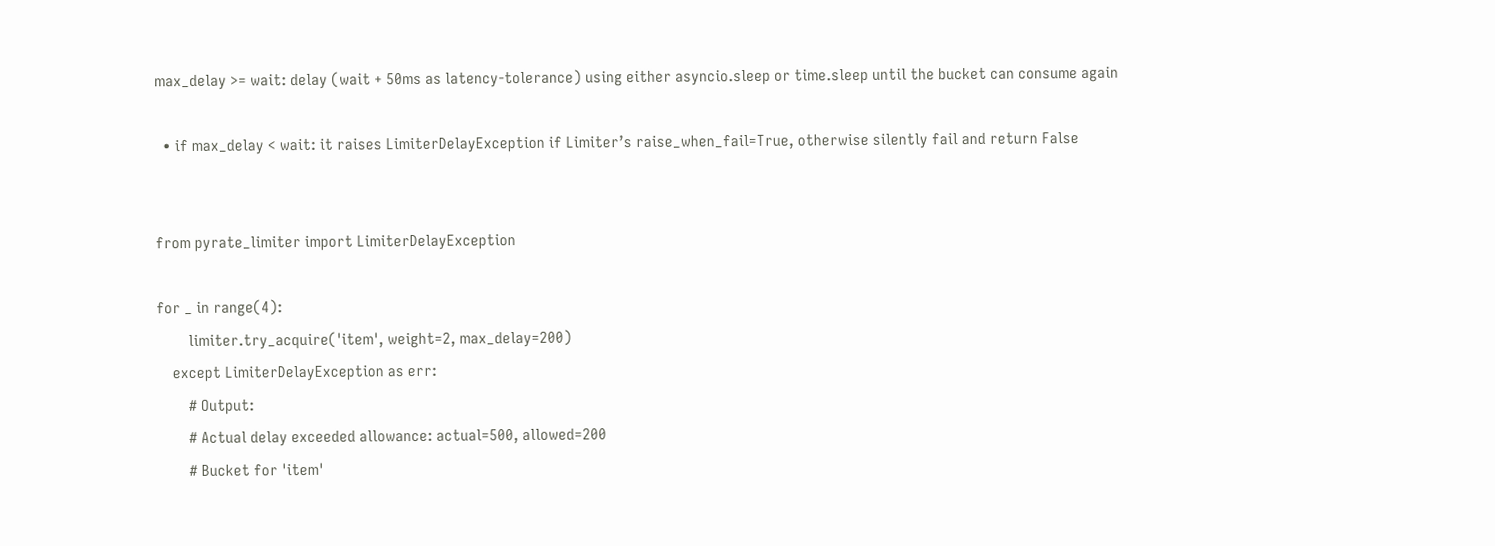max_delay >= wait: delay (wait + 50ms as latency-tolerance) using either asyncio.sleep or time.sleep until the bucket can consume again

  • if max_delay < wait: it raises LimiterDelayException if Limiter’s raise_when_fail=True, otherwise silently fail and return False


from pyrate_limiter import LimiterDelayException

for _ in range(4):
        limiter.try_acquire('item', weight=2, max_delay=200)
    except LimiterDelayException as err:
        # Output:
        # Actual delay exceeded allowance: actual=500, allowed=200
        # Bucket for 'item'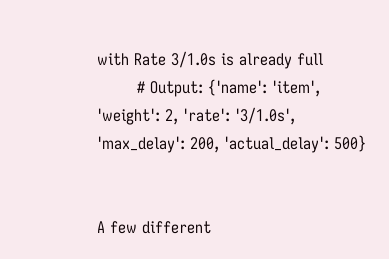with Rate 3/1.0s is already full
        # Output: {'name': 'item', 'weight': 2, 'rate': '3/1.0s', 'max_delay': 200, 'actual_delay': 500}


A few different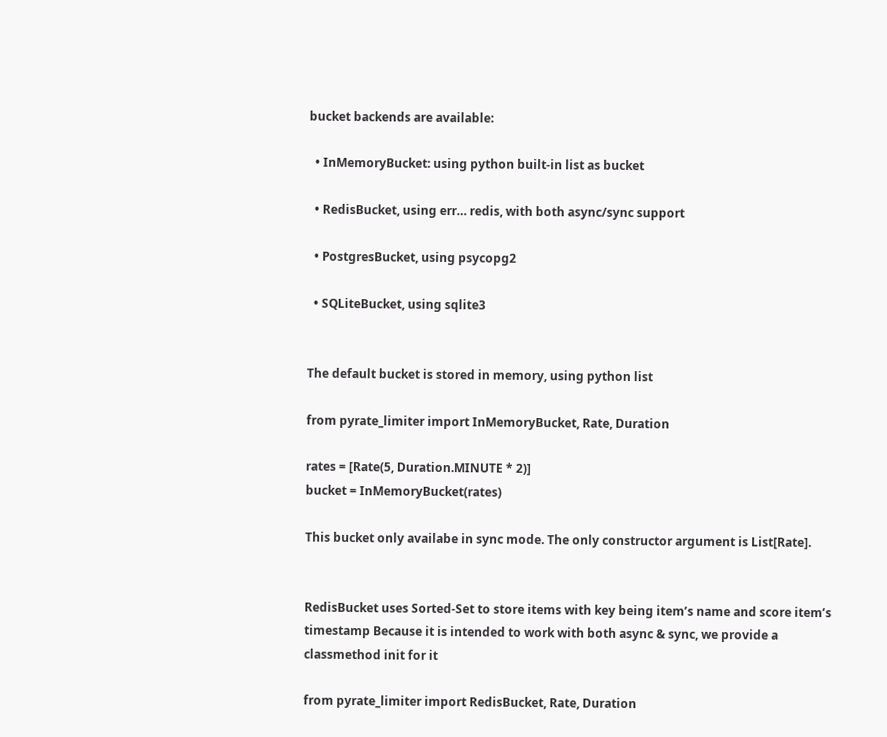bucket backends are available:

  • InMemoryBucket: using python built-in list as bucket

  • RedisBucket, using err… redis, with both async/sync support

  • PostgresBucket, using psycopg2

  • SQLiteBucket, using sqlite3


The default bucket is stored in memory, using python list

from pyrate_limiter import InMemoryBucket, Rate, Duration

rates = [Rate(5, Duration.MINUTE * 2)]
bucket = InMemoryBucket(rates)

This bucket only availabe in sync mode. The only constructor argument is List[Rate].


RedisBucket uses Sorted-Set to store items with key being item’s name and score item’s timestamp Because it is intended to work with both async & sync, we provide a classmethod init for it

from pyrate_limiter import RedisBucket, Rate, Duration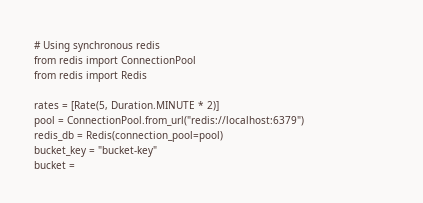# Using synchronous redis
from redis import ConnectionPool
from redis import Redis

rates = [Rate(5, Duration.MINUTE * 2)]
pool = ConnectionPool.from_url("redis://localhost:6379")
redis_db = Redis(connection_pool=pool)
bucket_key = "bucket-key"
bucket =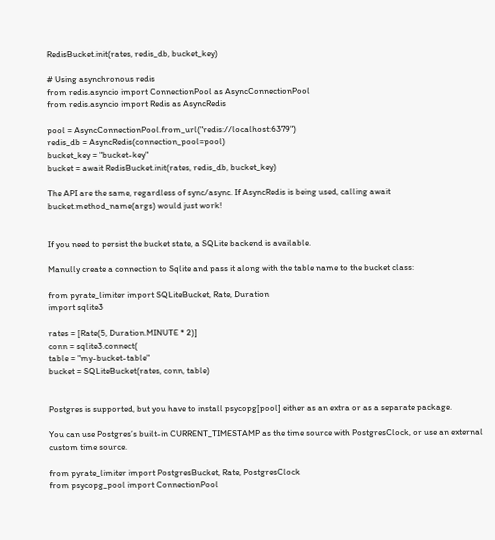RedisBucket.init(rates, redis_db, bucket_key)

# Using asynchronous redis
from redis.asyncio import ConnectionPool as AsyncConnectionPool
from redis.asyncio import Redis as AsyncRedis

pool = AsyncConnectionPool.from_url("redis://localhost:6379")
redis_db = AsyncRedis(connection_pool=pool)
bucket_key = "bucket-key"
bucket = await RedisBucket.init(rates, redis_db, bucket_key)

The API are the same, regardless of sync/async. If AsyncRedis is being used, calling await bucket.method_name(args) would just work!


If you need to persist the bucket state, a SQLite backend is available.

Manully create a connection to Sqlite and pass it along with the table name to the bucket class:

from pyrate_limiter import SQLiteBucket, Rate, Duration
import sqlite3

rates = [Rate(5, Duration.MINUTE * 2)]
conn = sqlite3.connect(
table = "my-bucket-table"
bucket = SQLiteBucket(rates, conn, table)


Postgres is supported, but you have to install psycopg[pool] either as an extra or as a separate package.

You can use Postgres’s built-in CURRENT_TIMESTAMP as the time source with PostgresClock, or use an external custom time source.

from pyrate_limiter import PostgresBucket, Rate, PostgresClock
from psycopg_pool import ConnectionPool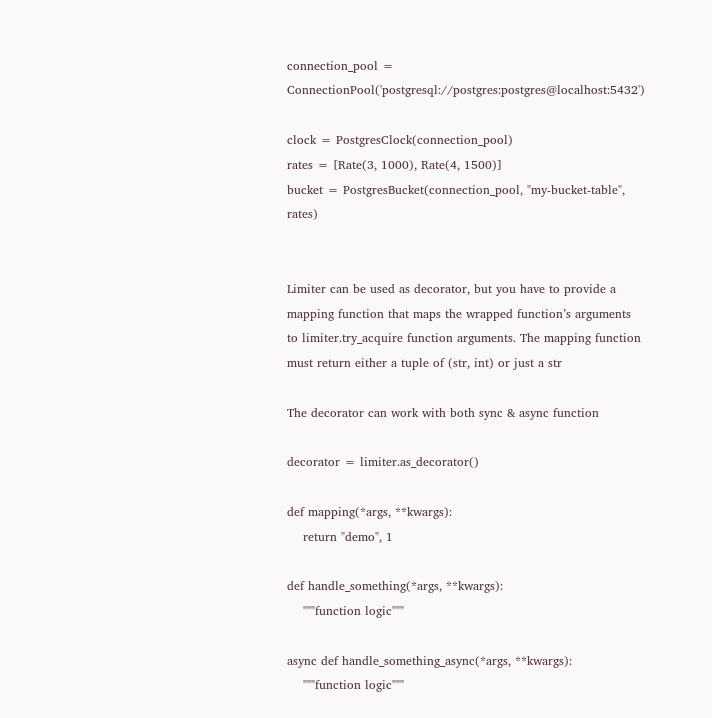connection_pool = ConnectionPool('postgresql://postgres:postgres@localhost:5432')

clock = PostgresClock(connection_pool)
rates = [Rate(3, 1000), Rate(4, 1500)]
bucket = PostgresBucket(connection_pool, "my-bucket-table", rates)


Limiter can be used as decorator, but you have to provide a mapping function that maps the wrapped function’s arguments to limiter.try_acquire function arguments. The mapping function must return either a tuple of (str, int) or just a str

The decorator can work with both sync & async function

decorator = limiter.as_decorator()

def mapping(*args, **kwargs):
    return "demo", 1

def handle_something(*args, **kwargs):
    """function logic"""

async def handle_something_async(*args, **kwargs):
    """function logic"""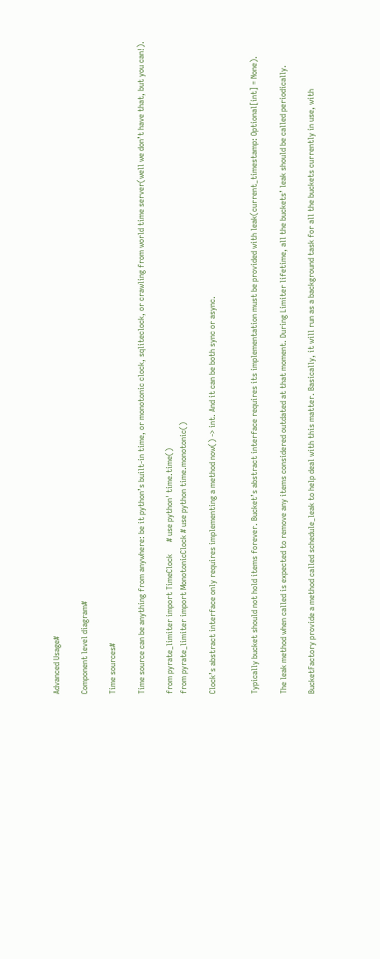Advanced Usage#

Component level diagram#

Time sources#

Time source can be anything from anywhere: be it python’s built-in time, or monotonic clock, sqliteclock, or crawling from world time server(well we don’t have that, but you can!).

from pyrate_limiter import TimeClock      # use python' time.time()
from pyrate_limiter import MonotonicClock # use python time.monotonic()

Clock’s abstract interface only requires implementing a method now() -> int. And it can be both sync or async.


Typically bucket should not hold items forever. Bucket’s abstract interface requires its implementation must be provided with leak(current_timestamp: Optional[int] = None).

The leak method when called is expected to remove any items considered outdated at that moment. During Limiter lifetime, all the buckets’ leak should be called periodically.

BucketFactory provide a method called schedule_leak to help deal with this matter. Basically, it will run as a background task for all the buckets currently in use, with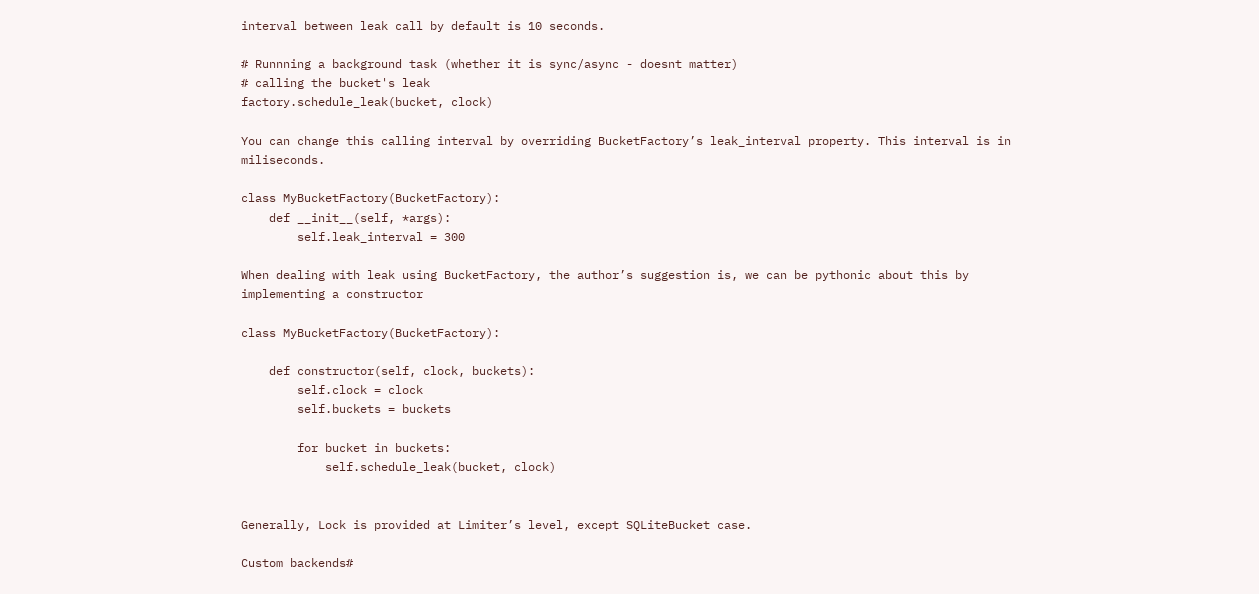interval between leak call by default is 10 seconds.

# Runnning a background task (whether it is sync/async - doesnt matter)
# calling the bucket's leak
factory.schedule_leak(bucket, clock)

You can change this calling interval by overriding BucketFactory’s leak_interval property. This interval is in miliseconds.

class MyBucketFactory(BucketFactory):
    def __init__(self, *args):
        self.leak_interval = 300

When dealing with leak using BucketFactory, the author’s suggestion is, we can be pythonic about this by implementing a constructor

class MyBucketFactory(BucketFactory):

    def constructor(self, clock, buckets):
        self.clock = clock
        self.buckets = buckets

        for bucket in buckets:
            self.schedule_leak(bucket, clock)


Generally, Lock is provided at Limiter’s level, except SQLiteBucket case.

Custom backends#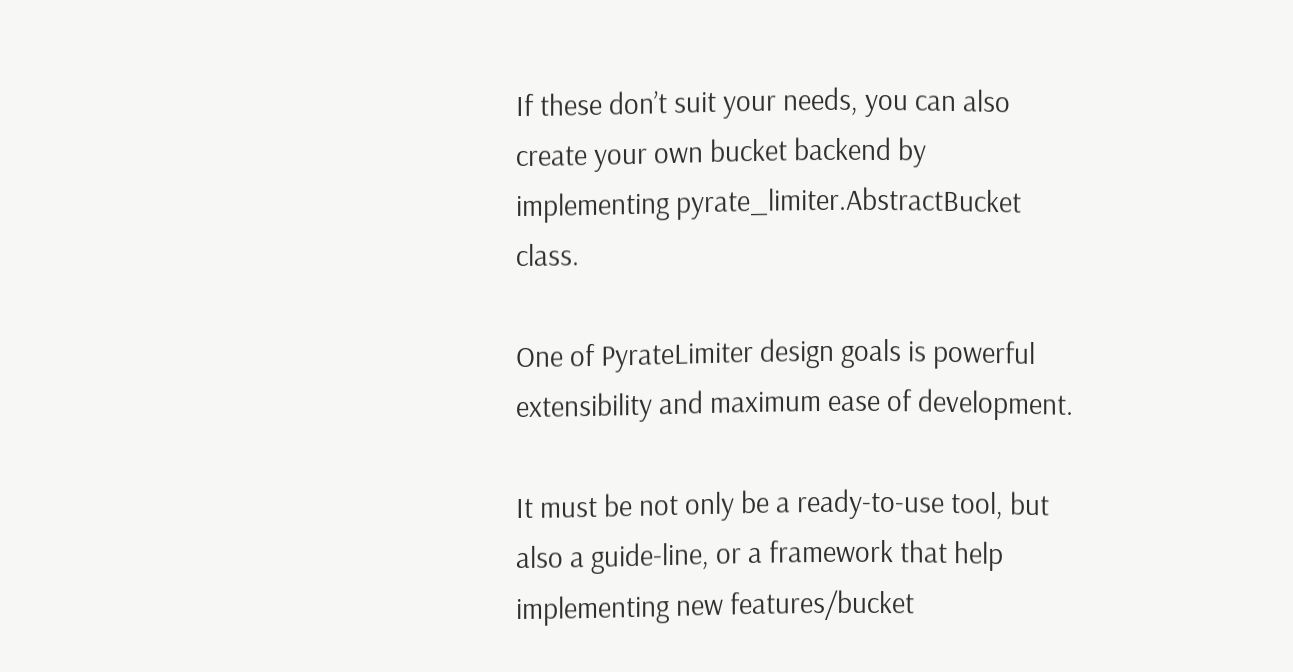If these don’t suit your needs, you can also create your own bucket backend by implementing pyrate_limiter.AbstractBucket class.

One of PyrateLimiter design goals is powerful extensibility and maximum ease of development.

It must be not only be a ready-to-use tool, but also a guide-line, or a framework that help implementing new features/bucket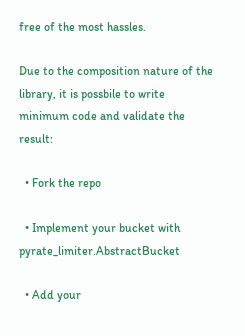free of the most hassles.

Due to the composition nature of the library, it is possbile to write minimum code and validate the result:

  • Fork the repo

  • Implement your bucket with pyrate_limiter.AbstractBucket

  • Add your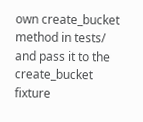own create_bucket method in tests/ and pass it to the create_bucket fixture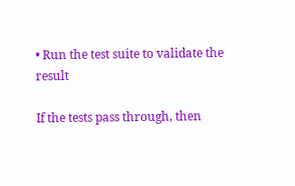• Run the test suite to validate the result

If the tests pass through, then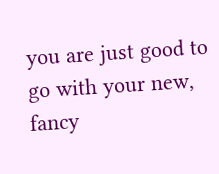you are just good to go with your new, fancy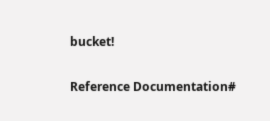bucket!

Reference Documentation#